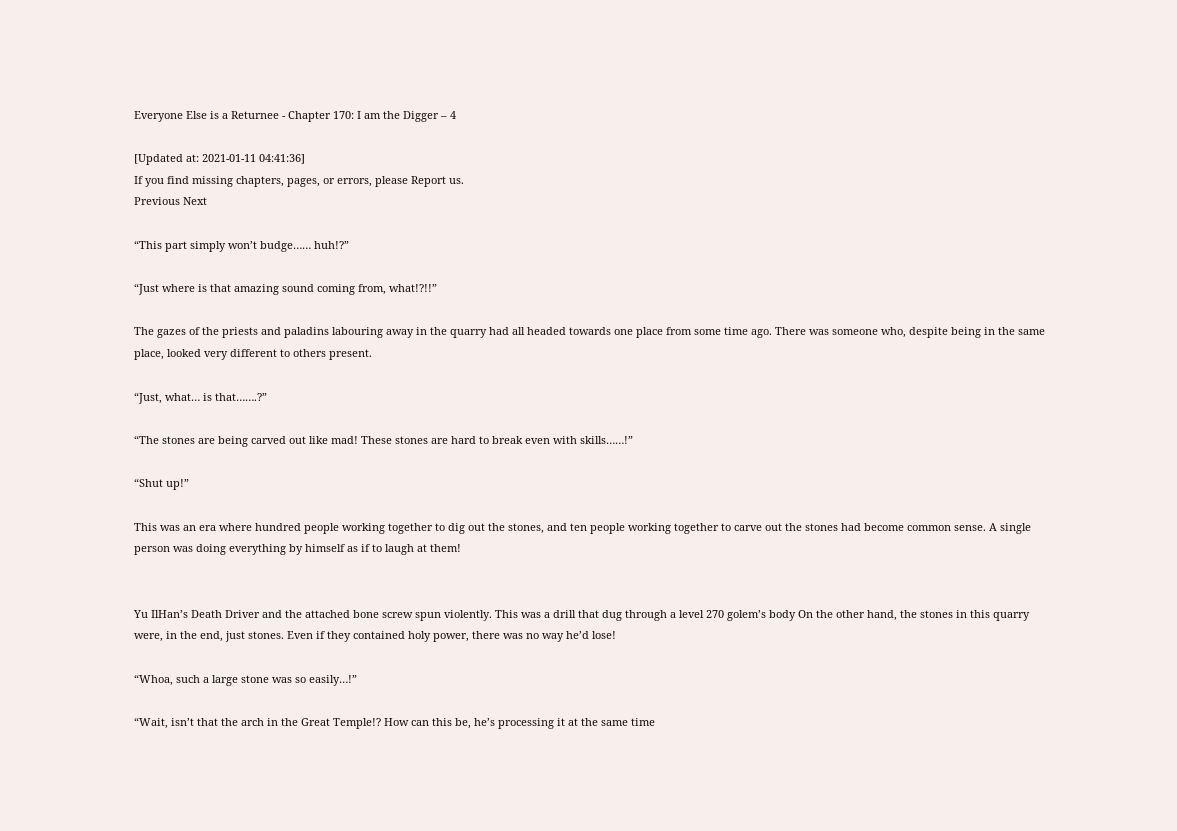Everyone Else is a Returnee - Chapter 170: I am the Digger – 4

[Updated at: 2021-01-11 04:41:36]
If you find missing chapters, pages, or errors, please Report us.
Previous Next

“This part simply won’t budge…… huh!?”

“Just where is that amazing sound coming from, what!?!!”

The gazes of the priests and paladins labouring away in the quarry had all headed towards one place from some time ago. There was someone who, despite being in the same place, looked very different to others present.

“Just, what… is that…….?”

“The stones are being carved out like mad! These stones are hard to break even with skills……!”

“Shut up!”

This was an era where hundred people working together to dig out the stones, and ten people working together to carve out the stones had become common sense. A single person was doing everything by himself as if to laugh at them!


Yu IlHan’s Death Driver and the attached bone screw spun violently. This was a drill that dug through a level 270 golem’s body On the other hand, the stones in this quarry were, in the end, just stones. Even if they contained holy power, there was no way he’d lose!

“Whoa, such a large stone was so easily…!”

“Wait, isn’t that the arch in the Great Temple!? How can this be, he’s processing it at the same time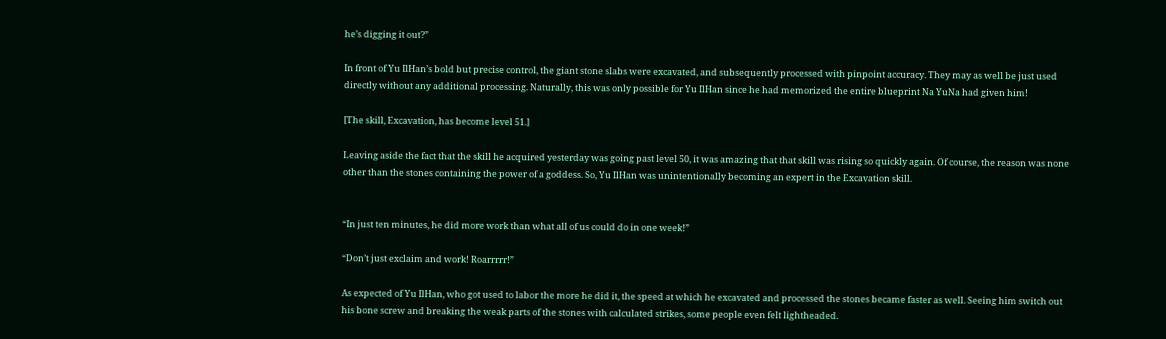he’s digging it out?”

In front of Yu IlHan’s bold but precise control, the giant stone slabs were excavated, and subsequently processed with pinpoint accuracy. They may as well be just used directly without any additional processing. Naturally, this was only possible for Yu IlHan since he had memorized the entire blueprint Na YuNa had given him!

[The skill, Excavation, has become level 51.]

Leaving aside the fact that the skill he acquired yesterday was going past level 50, it was amazing that that skill was rising so quickly again. Of course, the reason was none other than the stones containing the power of a goddess. So, Yu IlHan was unintentionally becoming an expert in the Excavation skill.


“In just ten minutes, he did more work than what all of us could do in one week!”

“Don’t just exclaim and work! Roarrrrr!”

As expected of Yu IlHan, who got used to labor the more he did it, the speed at which he excavated and processed the stones became faster as well. Seeing him switch out his bone screw and breaking the weak parts of the stones with calculated strikes, some people even felt lightheaded.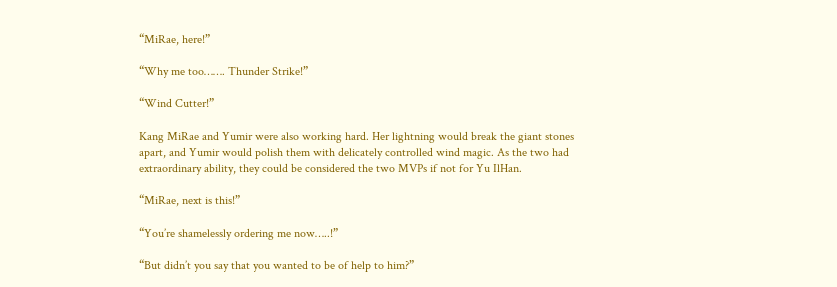“MiRae, here!”

“Why me too……. Thunder Strike!”

“Wind Cutter!”

Kang MiRae and Yumir were also working hard. Her lightning would break the giant stones apart, and Yumir would polish them with delicately controlled wind magic. As the two had extraordinary ability, they could be considered the two MVPs if not for Yu IlHan.

“MiRae, next is this!”

“You’re shamelessly ordering me now…..!”

“But didn’t you say that you wanted to be of help to him?”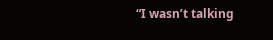“I wasn’t talking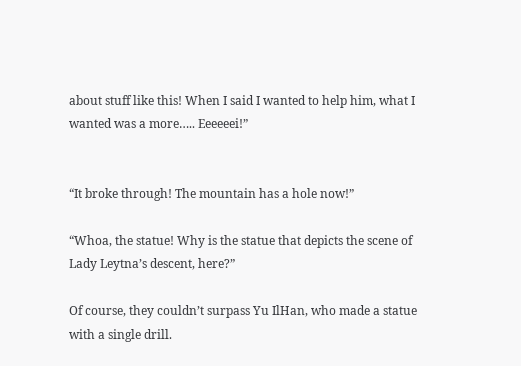about stuff like this! When I said I wanted to help him, what I wanted was a more….. Eeeeeei!”


“It broke through! The mountain has a hole now!”

“Whoa, the statue! Why is the statue that depicts the scene of Lady Leytna’s descent, here?”

Of course, they couldn’t surpass Yu IlHan, who made a statue with a single drill.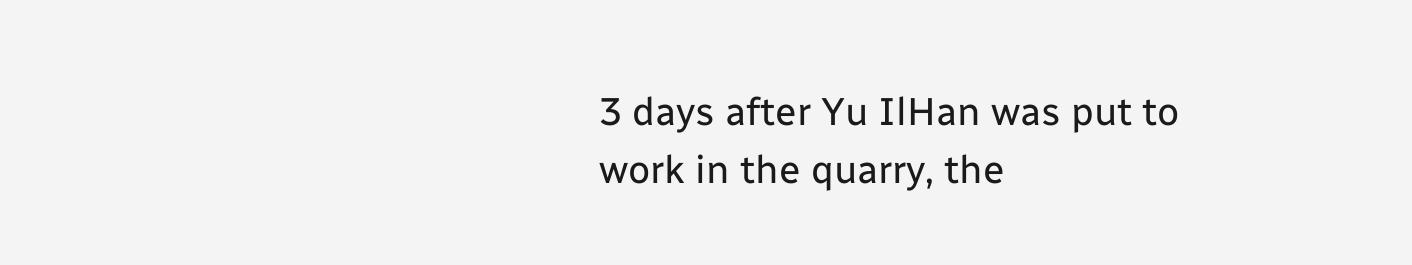3 days after Yu IlHan was put to work in the quarry, the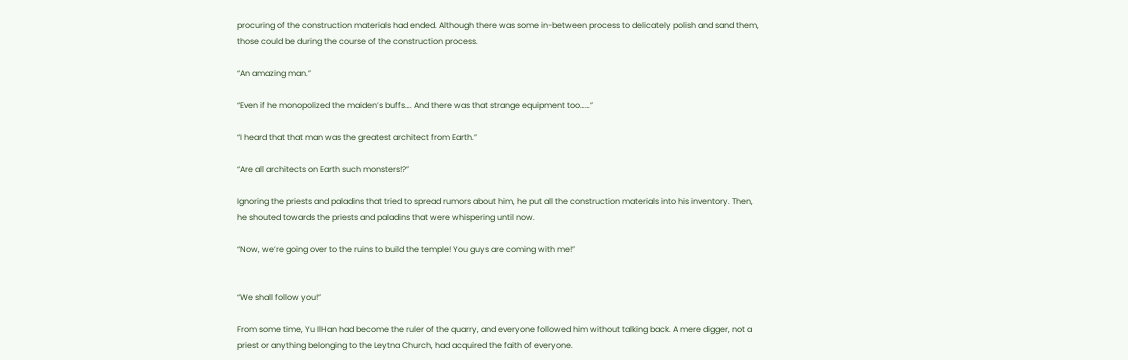procuring of the construction materials had ended. Although there was some in-between process to delicately polish and sand them, those could be during the course of the construction process.

“An amazing man.”

“Even if he monopolized the maiden’s buffs…. And there was that strange equipment too……”

“I heard that that man was the greatest architect from Earth.”

“Are all architects on Earth such monsters!?”

Ignoring the priests and paladins that tried to spread rumors about him, he put all the construction materials into his inventory. Then, he shouted towards the priests and paladins that were whispering until now.

“Now, we’re going over to the ruins to build the temple! You guys are coming with me!”


“We shall follow you!”

From some time, Yu IlHan had become the ruler of the quarry, and everyone followed him without talking back. A mere digger, not a priest or anything belonging to the Leytna Church, had acquired the faith of everyone.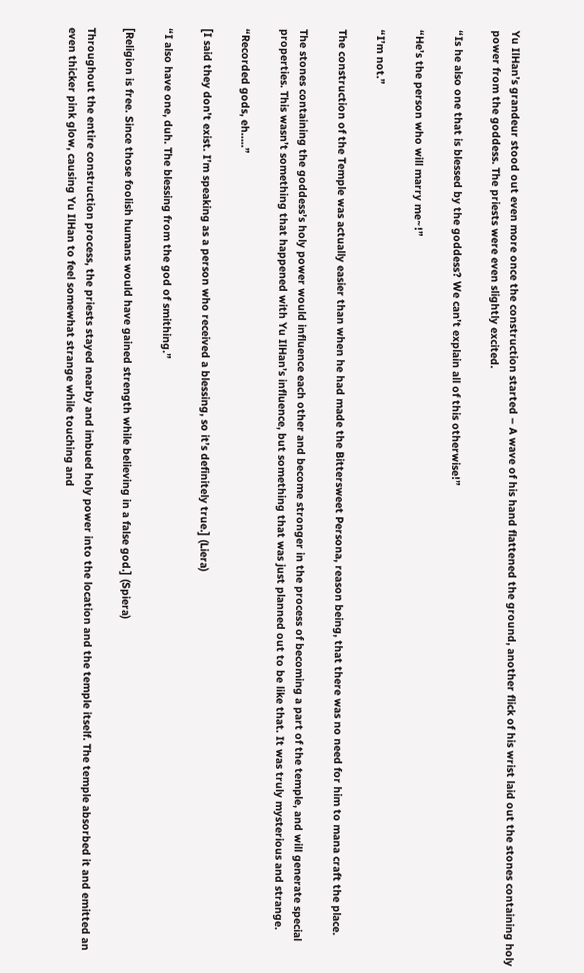Yu IlHan’s grandeur stood out even more once the construction started – A wave of his hand flattened the ground, another flick of his wrist laid out the stones containing holy power from the goddess. The priests were even slightly excited.

“Is he also one that is blessed by the goddess? We can’t explain all of this otherwise!”

“He’s the person who will marry me~!”

“I’m not.”

The construction of the Temple was actually easier than when he had made the Bittersweet Persona, reason being, that there was no need for him to mana craft the place.

The stones containing the goddess’s holy power would influence each other and become stronger in the process of becoming a part of the temple, and will generate special properties. This wasn’t something that happened with Yu IlHan’s influence, but something that was just planned out to be like that. It was truly mysterious and strange.

“Recorded gods, eh…..”

[I said they don’t exist. I’m speaking as a person who received a blessing, so it’s definitely true.] (Liera)

“I also have one, duh. The blessing from the god of smithing.”

[Religion is free. Since those foolish humans would have gained strength while believing in a false god.] (Spiera)

Throughout the entire construction process, the priests stayed nearby and imbued holy power into the location and the temple itself. The temple absorbed it and emitted an even thicker pink glow, causing Yu IlHan to feel somewhat strange while touching and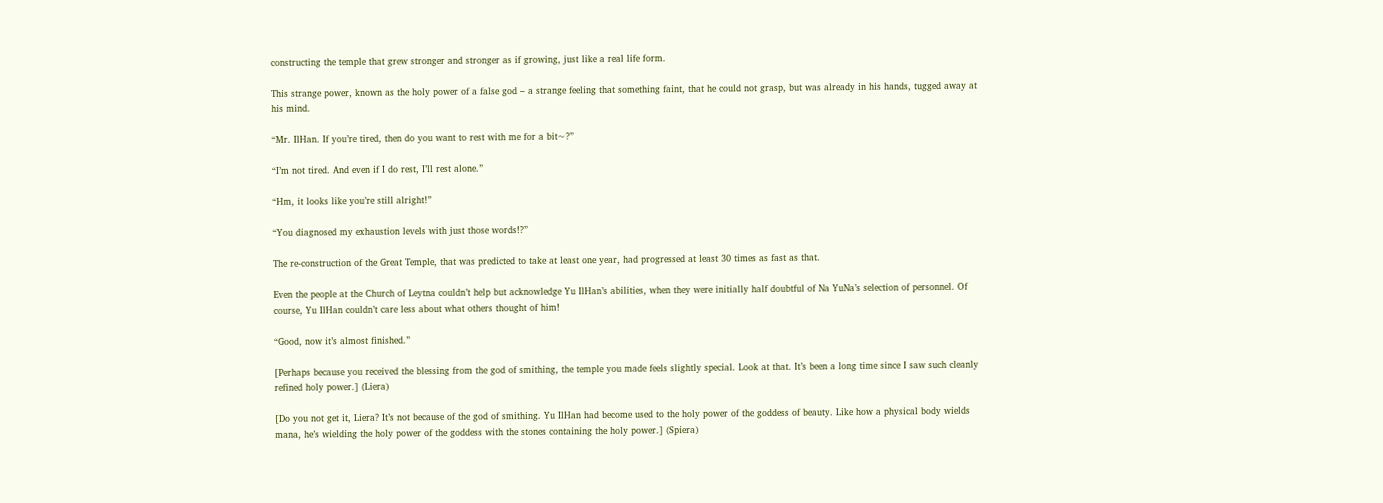constructing the temple that grew stronger and stronger as if growing, just like a real life form.

This strange power, known as the holy power of a false god – a strange feeling that something faint, that he could not grasp, but was already in his hands, tugged away at his mind.

“Mr. IlHan. If you’re tired, then do you want to rest with me for a bit~?”

“I’m not tired. And even if I do rest, I’ll rest alone.”

“Hm, it looks like you’re still alright!”

“You diagnosed my exhaustion levels with just those words!?”

The re-construction of the Great Temple, that was predicted to take at least one year, had progressed at least 30 times as fast as that.

Even the people at the Church of Leytna couldn’t help but acknowledge Yu IlHan’s abilities, when they were initially half doubtful of Na YuNa’s selection of personnel. Of course, Yu IlHan couldn’t care less about what others thought of him!

“Good, now it’s almost finished.”

[Perhaps because you received the blessing from the god of smithing, the temple you made feels slightly special. Look at that. It’s been a long time since I saw such cleanly refined holy power.] (Liera)

[Do you not get it, Liera? It’s not because of the god of smithing. Yu IlHan had become used to the holy power of the goddess of beauty. Like how a physical body wields mana, he’s wielding the holy power of the goddess with the stones containing the holy power.] (Spiera)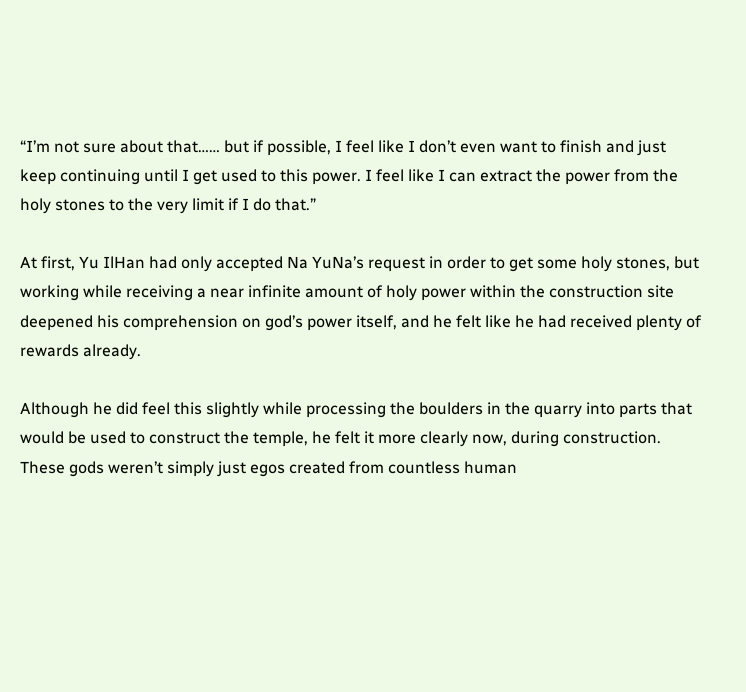“I’m not sure about that…… but if possible, I feel like I don’t even want to finish and just keep continuing until I get used to this power. I feel like I can extract the power from the holy stones to the very limit if I do that.”

At first, Yu IlHan had only accepted Na YuNa’s request in order to get some holy stones, but working while receiving a near infinite amount of holy power within the construction site deepened his comprehension on god’s power itself, and he felt like he had received plenty of rewards already.

Although he did feel this slightly while processing the boulders in the quarry into parts that would be used to construct the temple, he felt it more clearly now, during construction. These gods weren’t simply just egos created from countless human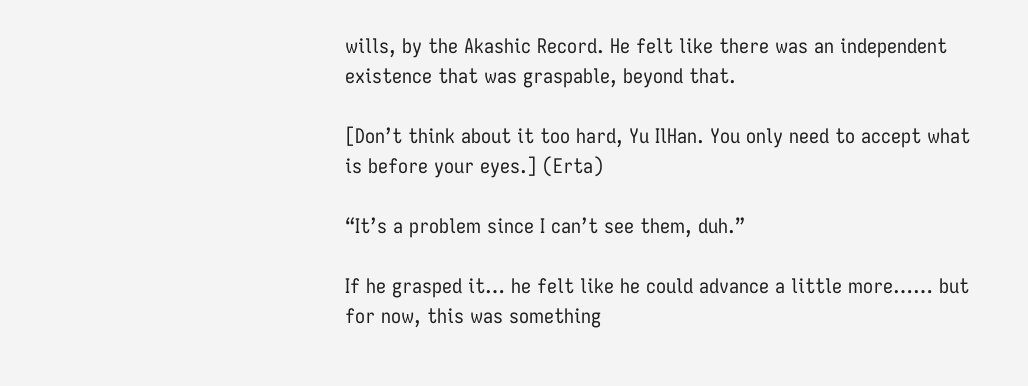wills, by the Akashic Record. He felt like there was an independent existence that was graspable, beyond that.

[Don’t think about it too hard, Yu IlHan. You only need to accept what is before your eyes.] (Erta)

“It’s a problem since I can’t see them, duh.”

If he grasped it… he felt like he could advance a little more…… but for now, this was something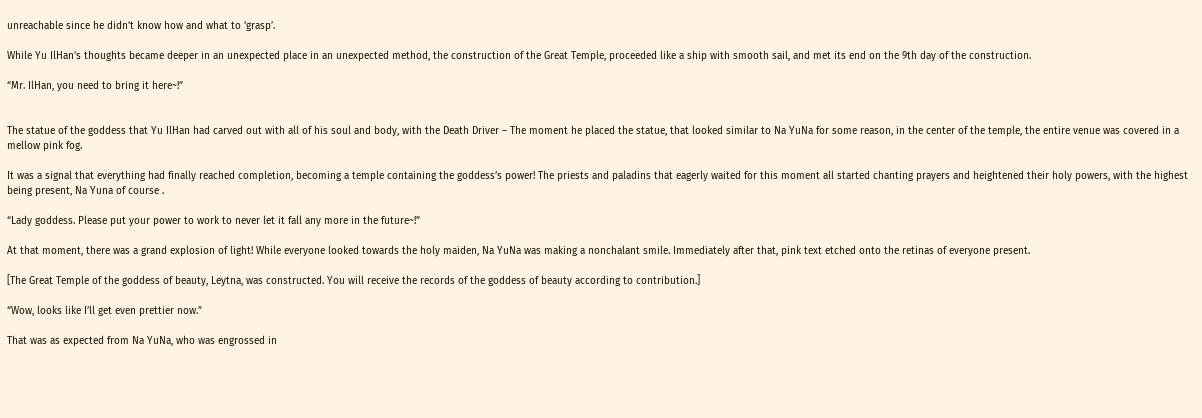unreachable since he didn’t know how and what to ‘grasp’.

While Yu IlHan’s thoughts became deeper in an unexpected place in an unexpected method, the construction of the Great Temple, proceeded like a ship with smooth sail, and met its end on the 9th day of the construction.

“Mr. IlHan, you need to bring it here~!”


The statue of the goddess that Yu IlHan had carved out with all of his soul and body, with the Death Driver – The moment he placed the statue, that looked similar to Na YuNa for some reason, in the center of the temple, the entire venue was covered in a mellow pink fog.

It was a signal that everything had finally reached completion, becoming a temple containing the goddess’s power! The priests and paladins that eagerly waited for this moment all started chanting prayers and heightened their holy powers, with the highest being present, Na Yuna of course .

“Lady goddess. Please put your power to work to never let it fall any more in the future~!”

At that moment, there was a grand explosion of light! While everyone looked towards the holy maiden, Na YuNa was making a nonchalant smile. Immediately after that, pink text etched onto the retinas of everyone present.

[The Great Temple of the goddess of beauty, Leytna, was constructed. You will receive the records of the goddess of beauty according to contribution.]

“Wow, looks like I’ll get even prettier now.”

That was as expected from Na YuNa, who was engrossed in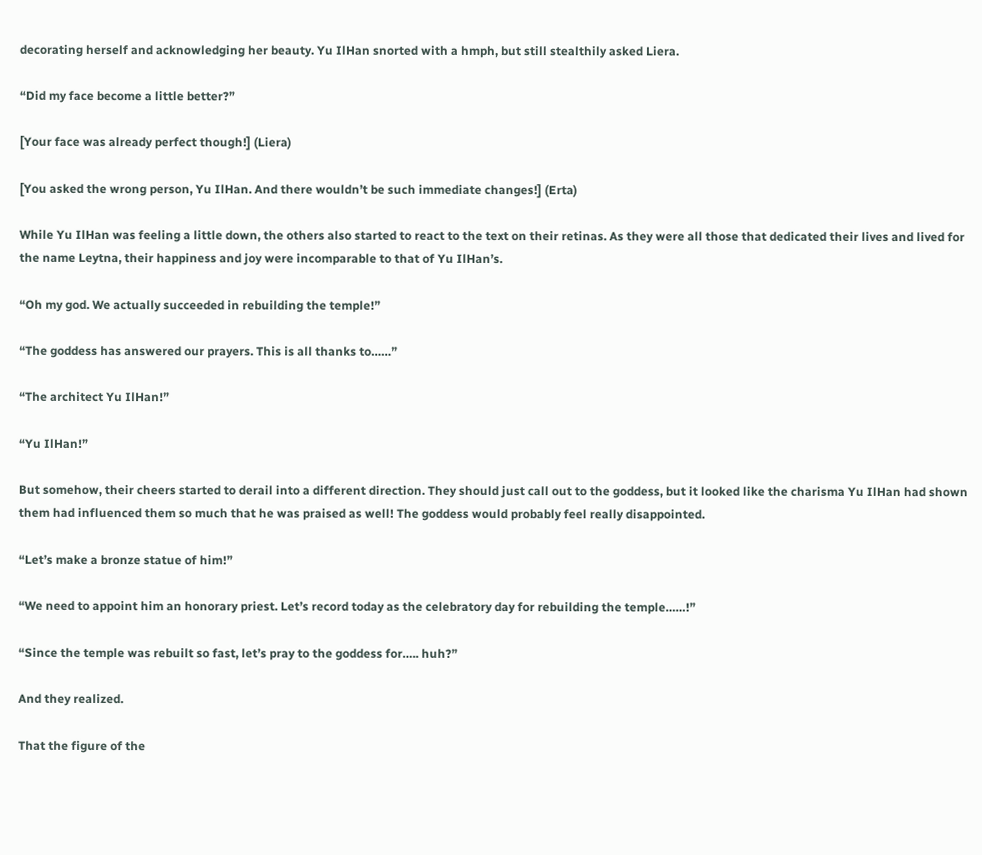decorating herself and acknowledging her beauty. Yu IlHan snorted with a hmph, but still stealthily asked Liera.

“Did my face become a little better?”

[Your face was already perfect though!] (Liera)

[You asked the wrong person, Yu IlHan. And there wouldn’t be such immediate changes!] (Erta)

While Yu IlHan was feeling a little down, the others also started to react to the text on their retinas. As they were all those that dedicated their lives and lived for the name Leytna, their happiness and joy were incomparable to that of Yu IlHan’s.

“Oh my god. We actually succeeded in rebuilding the temple!”

“The goddess has answered our prayers. This is all thanks to……”

“The architect Yu IlHan!”

“Yu IlHan!”

But somehow, their cheers started to derail into a different direction. They should just call out to the goddess, but it looked like the charisma Yu IlHan had shown them had influenced them so much that he was praised as well! The goddess would probably feel really disappointed.

“Let’s make a bronze statue of him!”

“We need to appoint him an honorary priest. Let’s record today as the celebratory day for rebuilding the temple……!”

“Since the temple was rebuilt so fast, let’s pray to the goddess for….. huh?”

And they realized.

That the figure of the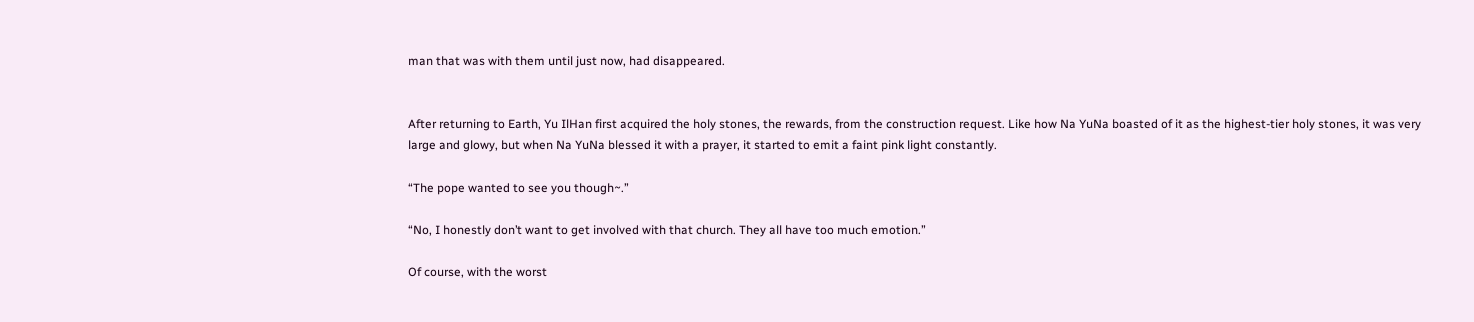man that was with them until just now, had disappeared.


After returning to Earth, Yu IlHan first acquired the holy stones, the rewards, from the construction request. Like how Na YuNa boasted of it as the highest-tier holy stones, it was very large and glowy, but when Na YuNa blessed it with a prayer, it started to emit a faint pink light constantly.

“The pope wanted to see you though~.”

“No, I honestly don’t want to get involved with that church. They all have too much emotion.”

Of course, with the worst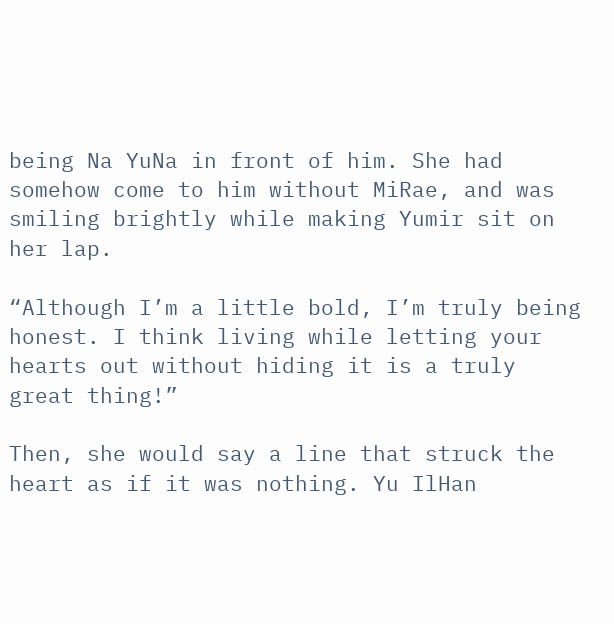being Na YuNa in front of him. She had somehow come to him without MiRae, and was smiling brightly while making Yumir sit on her lap.

“Although I’m a little bold, I’m truly being honest. I think living while letting your hearts out without hiding it is a truly great thing!”

Then, she would say a line that struck the heart as if it was nothing. Yu IlHan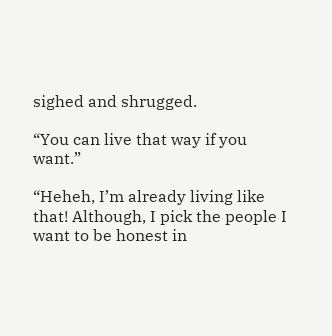sighed and shrugged.

“You can live that way if you want.”

“Heheh, I’m already living like that! Although, I pick the people I want to be honest in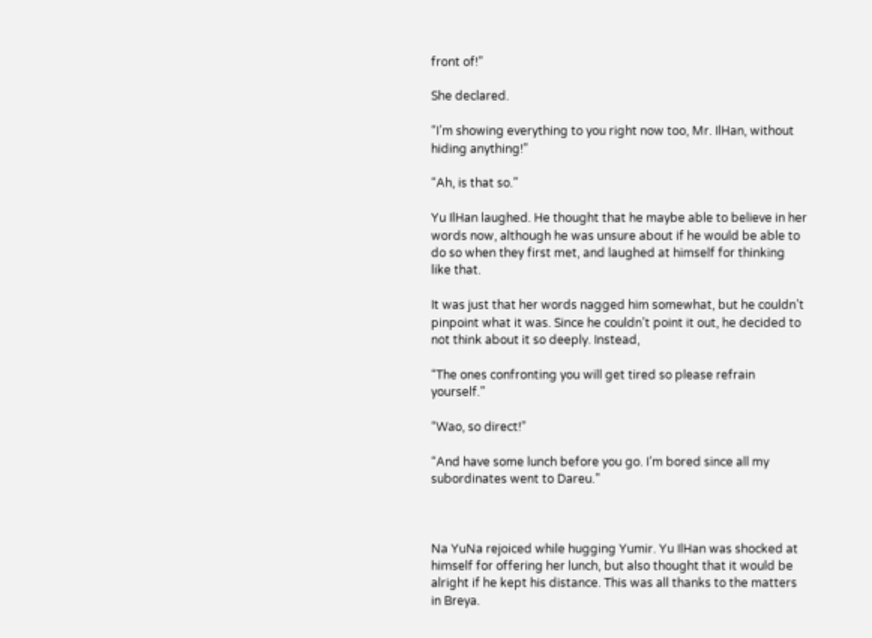front of!”

She declared.

“I’m showing everything to you right now too, Mr. IlHan, without hiding anything!”

“Ah, is that so.”

Yu IlHan laughed. He thought that he maybe able to believe in her words now, although he was unsure about if he would be able to do so when they first met, and laughed at himself for thinking like that.

It was just that her words nagged him somewhat, but he couldn’t pinpoint what it was. Since he couldn’t point it out, he decided to not think about it so deeply. Instead,

“The ones confronting you will get tired so please refrain yourself.”

“Wao, so direct!”

“And have some lunch before you go. I’m bored since all my subordinates went to Dareu.”



Na YuNa rejoiced while hugging Yumir. Yu IlHan was shocked at himself for offering her lunch, but also thought that it would be alright if he kept his distance. This was all thanks to the matters in Breya.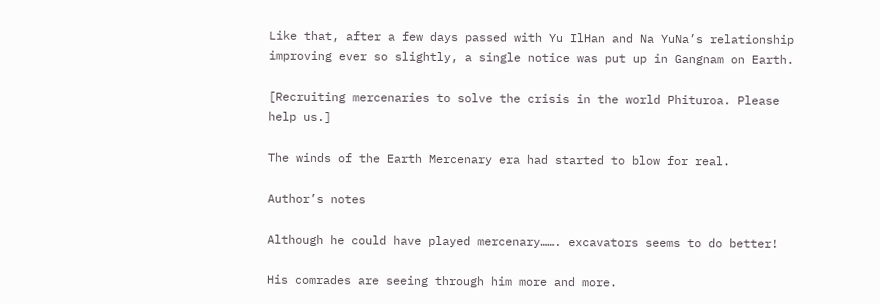Like that, after a few days passed with Yu IlHan and Na YuNa’s relationship improving ever so slightly, a single notice was put up in Gangnam on Earth.

[Recruiting mercenaries to solve the crisis in the world Phituroa. Please help us.]

The winds of the Earth Mercenary era had started to blow for real.

Author’s notes

Although he could have played mercenary……. excavators seems to do better!

His comrades are seeing through him more and more.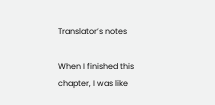Translator’s notes

When I finished this chapter, I was like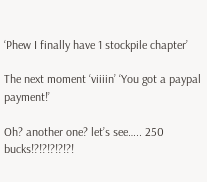‘Phew I finally have 1 stockpile chapter’

The next moment ‘viiiin’ ‘You got a paypal payment!’

Oh? another one? let’s see….. 250 bucks!?!?!?!?!?!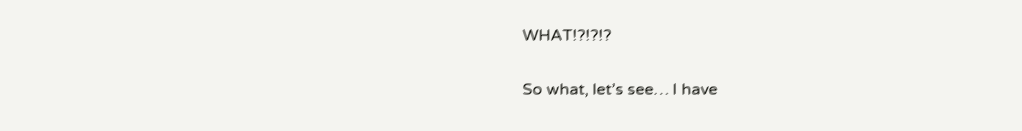WHAT!?!?!?

So what, let’s see… I have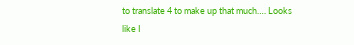to translate 4 to make up that much…. Looks like I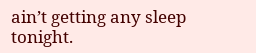ain’t getting any sleep tonight.